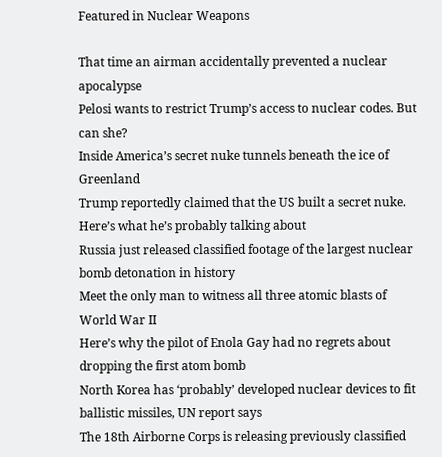Featured in Nuclear Weapons

That time an airman accidentally prevented a nuclear apocalypse
Pelosi wants to restrict Trump’s access to nuclear codes. But can she?
Inside America’s secret nuke tunnels beneath the ice of Greenland
Trump reportedly claimed that the US built a secret nuke. Here’s what he’s probably talking about
Russia just released classified footage of the largest nuclear bomb detonation in history
Meet the only man to witness all three atomic blasts of World War II
Here’s why the pilot of Enola Gay had no regrets about dropping the first atom bomb
North Korea has ‘probably’ developed nuclear devices to fit ballistic missiles, UN report says
The 18th Airborne Corps is releasing previously classified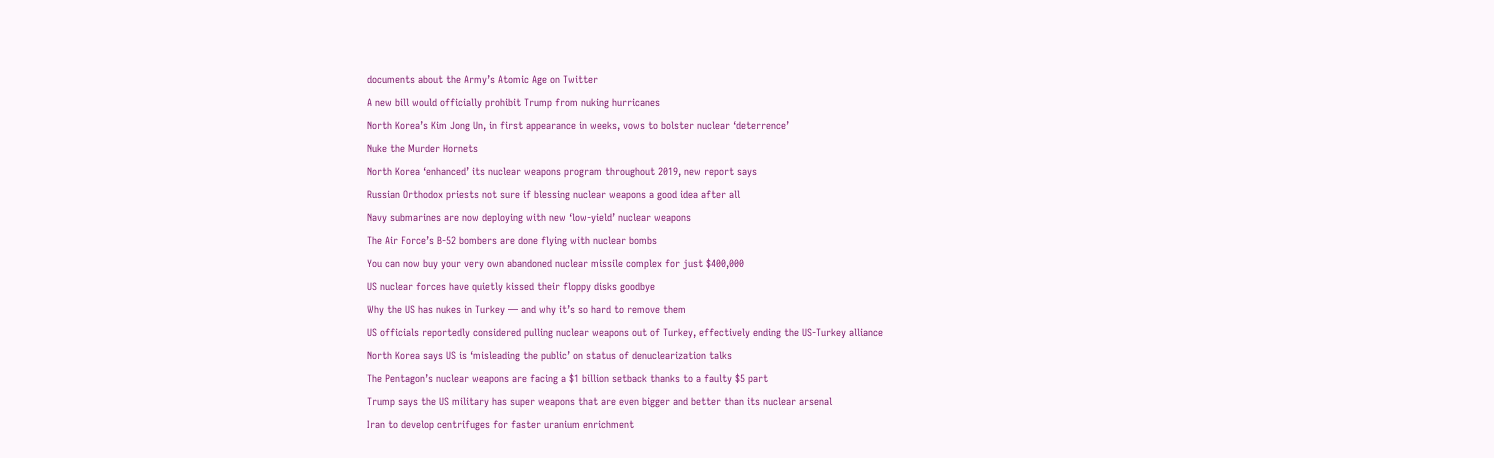documents about the Army’s Atomic Age on Twitter
A new bill would officially prohibit Trump from nuking hurricanes
North Korea’s Kim Jong Un, in first appearance in weeks, vows to bolster nuclear ‘deterrence’
Nuke the Murder Hornets
North Korea ‘enhanced’ its nuclear weapons program throughout 2019, new report says
Russian Orthodox priests not sure if blessing nuclear weapons a good idea after all
Navy submarines are now deploying with new ‘low-yield’ nuclear weapons
The Air Force’s B-52 bombers are done flying with nuclear bombs
You can now buy your very own abandoned nuclear missile complex for just $400,000
US nuclear forces have quietly kissed their floppy disks goodbye
Why the US has nukes in Turkey — and why it’s so hard to remove them
US officials reportedly considered pulling nuclear weapons out of Turkey, effectively ending the US-Turkey alliance
North Korea says US is ‘misleading the public’ on status of denuclearization talks
The Pentagon’s nuclear weapons are facing a $1 billion setback thanks to a faulty $5 part
Trump says the US military has super weapons that are even bigger and better than its nuclear arsenal
Iran to develop centrifuges for faster uranium enrichment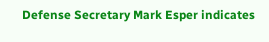Defense Secretary Mark Esper indicates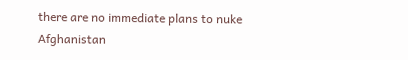there are no immediate plans to nuke Afghanistan